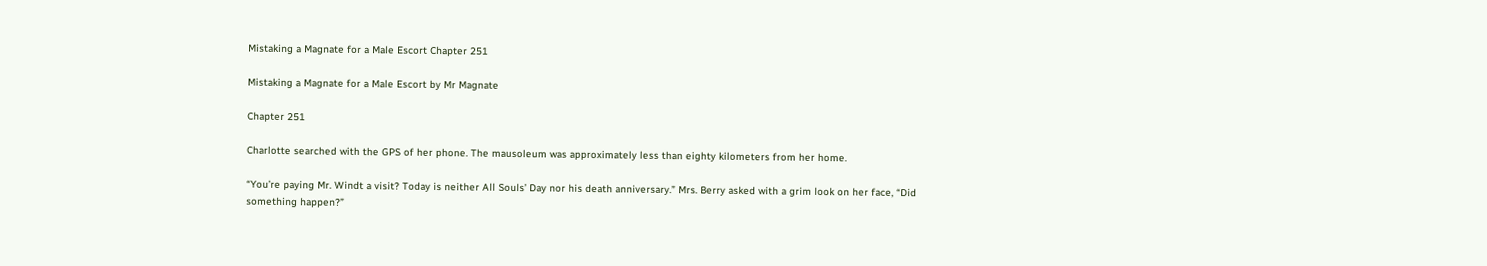Mistaking a Magnate for a Male Escort Chapter 251

Mistaking a Magnate for a Male Escort by Mr Magnate

Chapter 251

Charlotte searched with the GPS of her phone. The mausoleum was approximately less than eighty kilometers from her home.

“You’re paying Mr. Windt a visit? Today is neither All Souls’ Day nor his death anniversary.” Mrs. Berry asked with a grim look on her face, “Did something happen?”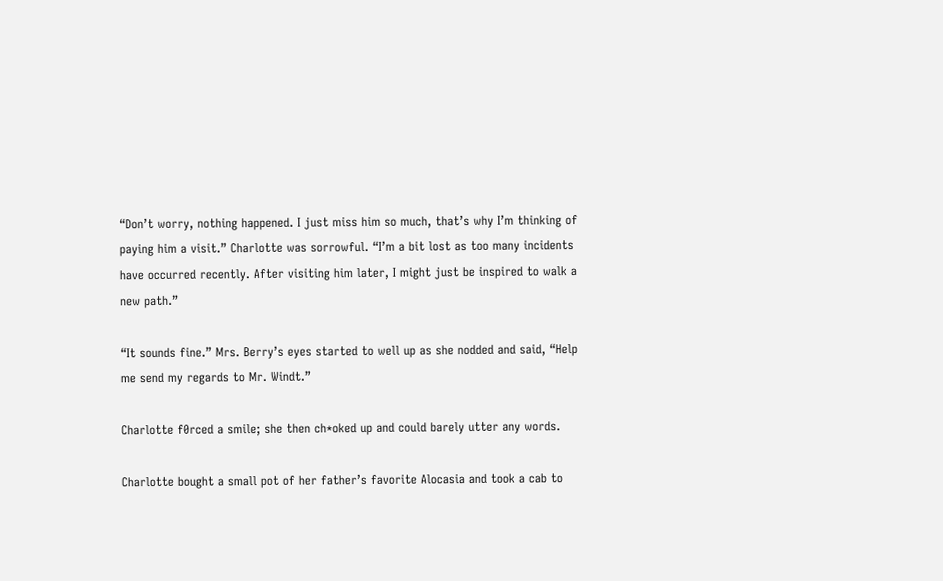“Don’t worry, nothing happened. I just miss him so much, that’s why I’m thinking of paying him a visit.” Charlotte was sorrowful. “I’m a bit lost as too many incidents have occurred recently. After visiting him later, I might just be inspired to walk a new path.”

“It sounds fine.” Mrs. Berry’s eyes started to well up as she nodded and said, “Help me send my regards to Mr. Windt.”

Charlotte f0rced a smile; she then ch*oked up and could barely utter any words.

Charlotte bought a small pot of her father’s favorite Alocasia and took a cab to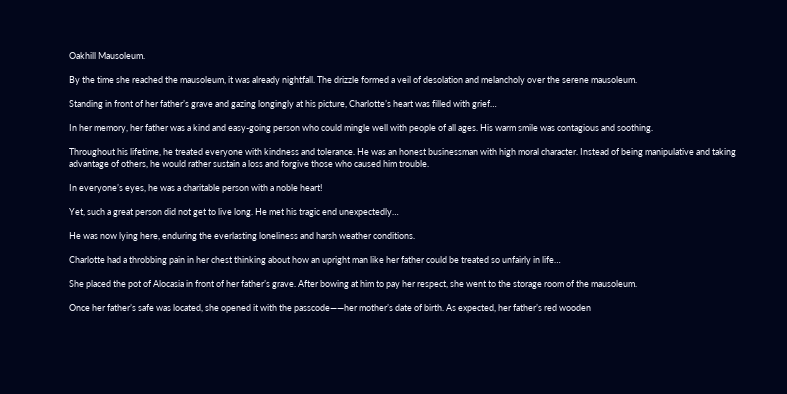Oakhill Mausoleum.

By the time she reached the mausoleum, it was already nightfall. The drizzle formed a veil of desolation and melancholy over the serene mausoleum.

Standing in front of her father’s grave and gazing longingly at his picture, Charlotte’s heart was filled with grief…

In her memory, her father was a kind and easy-going person who could mingle well with people of all ages. His warm smile was contagious and soothing.

Throughout his lifetime, he treated everyone with kindness and tolerance. He was an honest businessman with high moral character. Instead of being manipulative and taking advantage of others, he would rather sustain a loss and forgive those who caused him trouble.

In everyone’s eyes, he was a charitable person with a noble heart!

Yet, such a great person did not get to live long. He met his tragic end unexpectedly…

He was now lying here, enduring the everlasting loneliness and harsh weather conditions.

Charlotte had a throbbing pain in her chest thinking about how an upright man like her father could be treated so unfairly in life…

She placed the pot of Alocasia in front of her father’s grave. After bowing at him to pay her respect, she went to the storage room of the mausoleum.

Once her father’s safe was located, she opened it with the passcode——her mother’s date of birth. As expected, her father’s red wooden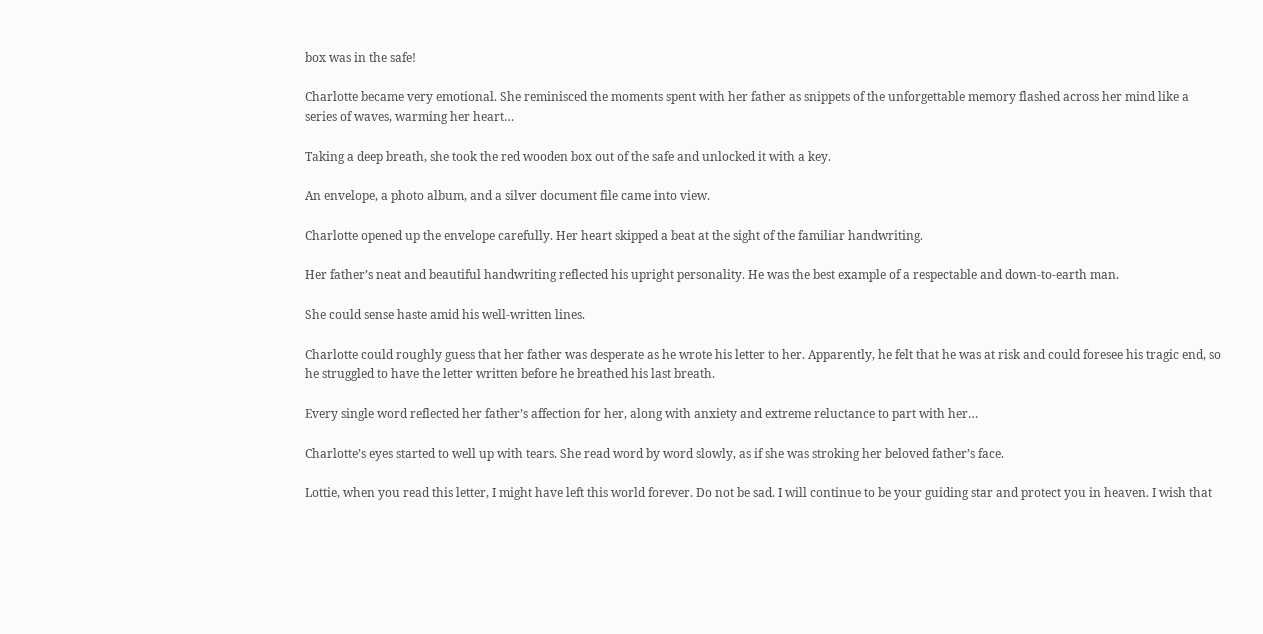box was in the safe!

Charlotte became very emotional. She reminisced the moments spent with her father as snippets of the unforgettable memory flashed across her mind like a series of waves, warming her heart…

Taking a deep breath, she took the red wooden box out of the safe and unlocked it with a key.

An envelope, a photo album, and a silver document file came into view.

Charlotte opened up the envelope carefully. Her heart skipped a beat at the sight of the familiar handwriting.

Her father’s neat and beautiful handwriting reflected his upright personality. He was the best example of a respectable and down-to-earth man.

She could sense haste amid his well-written lines.

Charlotte could roughly guess that her father was desperate as he wrote his letter to her. Apparently, he felt that he was at risk and could foresee his tragic end, so he struggled to have the letter written before he breathed his last breath.

Every single word reflected her father’s affection for her, along with anxiety and extreme reluctance to part with her…

Charlotte’s eyes started to well up with tears. She read word by word slowly, as if she was stroking her beloved father’s face.

Lottie, when you read this letter, I might have left this world forever. Do not be sad. I will continue to be your guiding star and protect you in heaven. I wish that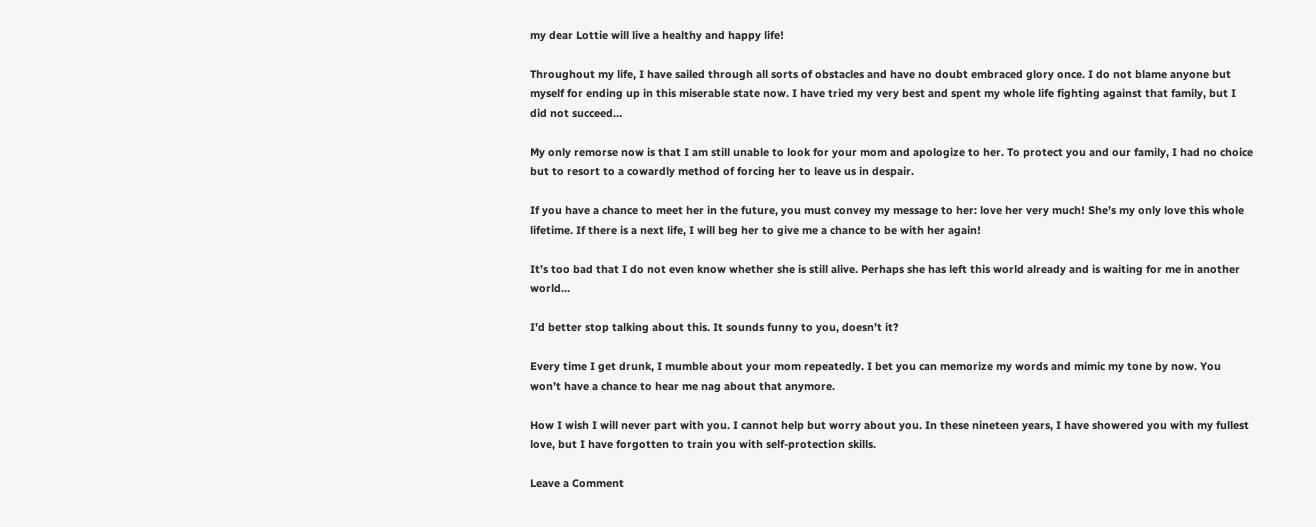my dear Lottie will live a healthy and happy life!

Throughout my life, I have sailed through all sorts of obstacles and have no doubt embraced glory once. I do not blame anyone but myself for ending up in this miserable state now. I have tried my very best and spent my whole life fighting against that family, but I did not succeed…

My only remorse now is that I am still unable to look for your mom and apologize to her. To protect you and our family, I had no choice but to resort to a cowardly method of forcing her to leave us in despair.

If you have a chance to meet her in the future, you must convey my message to her: love her very much! She’s my only love this whole lifetime. If there is a next life, I will beg her to give me a chance to be with her again!

It’s too bad that I do not even know whether she is still alive. Perhaps she has left this world already and is waiting for me in another world…

I’d better stop talking about this. It sounds funny to you, doesn’t it?

Every time I get drunk, I mumble about your mom repeatedly. I bet you can memorize my words and mimic my tone by now. You won’t have a chance to hear me nag about that anymore.

How I wish I will never part with you. I cannot help but worry about you. In these nineteen years, I have showered you with my fullest love, but I have forgotten to train you with self-protection skills.

Leave a Comment